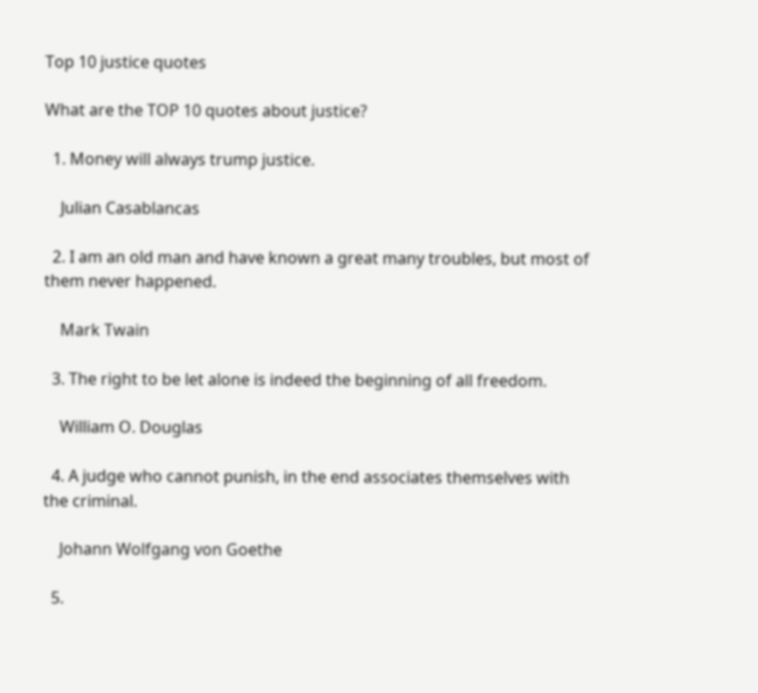Top 10 justice quotes

What are the TOP 10 quotes about justice?

  1. Money will always trump justice.

    Julian Casablancas

  2. I am an old man and have known a great many troubles, but most of them never happened.

    Mark Twain

  3. The right to be let alone is indeed the beginning of all freedom.

    William O. Douglas

  4. A judge who cannot punish, in the end associates themselves with the criminal.

    Johann Wolfgang von Goethe

  5.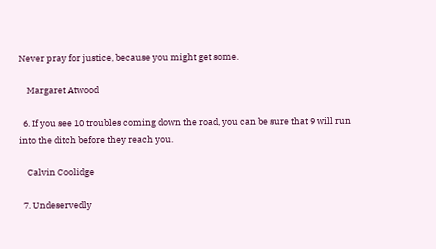Never pray for justice, because you might get some.

    Margaret Atwood

  6. If you see 10 troubles coming down the road, you can be sure that 9 will run into the ditch before they reach you.

    Calvin Coolidge

  7. Undeservedly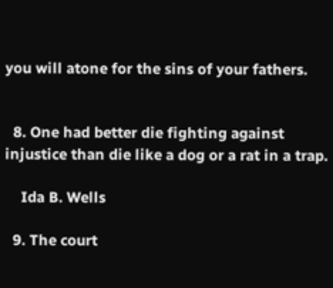you will atone for the sins of your fathers.


  8. One had better die fighting against injustice than die like a dog or a rat in a trap.

    Ida B. Wells

  9. The court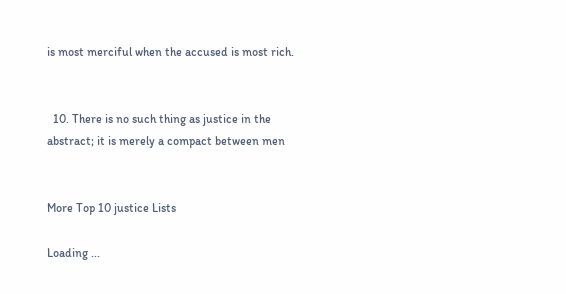is most merciful when the accused is most rich.


  10. There is no such thing as justice in the abstract; it is merely a compact between men


More Top 10 justice Lists

Loading ...